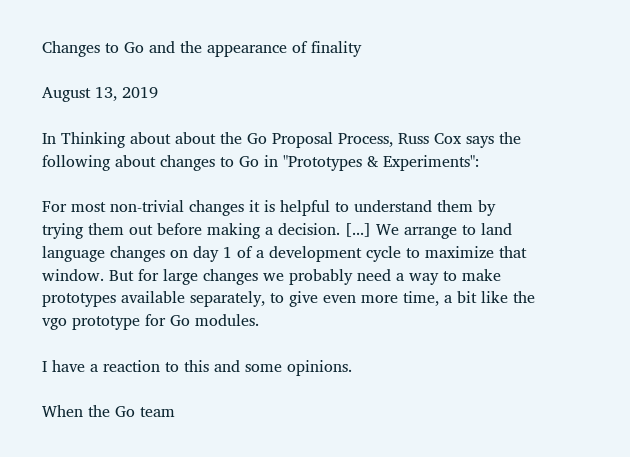Changes to Go and the appearance of finality

August 13, 2019

In Thinking about about the Go Proposal Process, Russ Cox says the following about changes to Go in "Prototypes & Experiments":

For most non-trivial changes it is helpful to understand them by trying them out before making a decision. [...] We arrange to land language changes on day 1 of a development cycle to maximize that window. But for large changes we probably need a way to make prototypes available separately, to give even more time, a bit like the vgo prototype for Go modules.

I have a reaction to this and some opinions.

When the Go team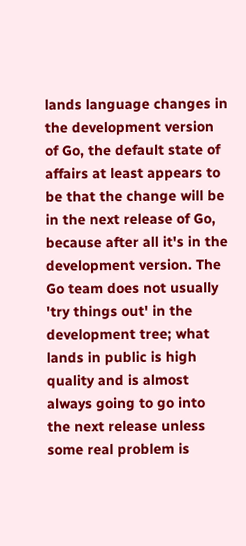lands language changes in the development version of Go, the default state of affairs at least appears to be that the change will be in the next release of Go, because after all it's in the development version. The Go team does not usually 'try things out' in the development tree; what lands in public is high quality and is almost always going to go into the next release unless some real problem is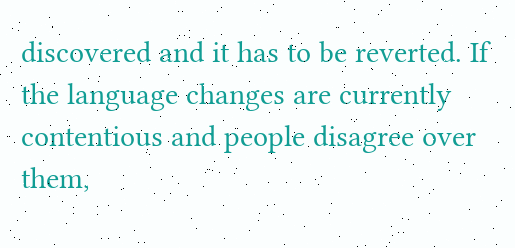discovered and it has to be reverted. If the language changes are currently contentious and people disagree over them,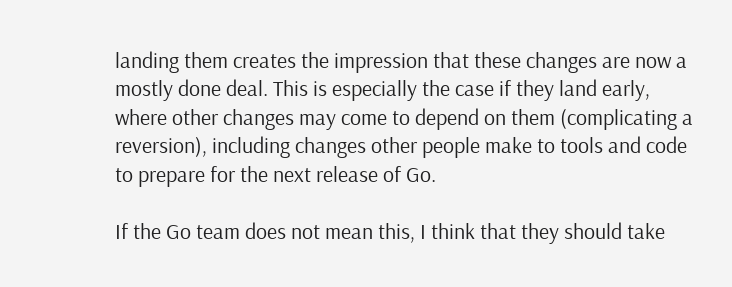landing them creates the impression that these changes are now a mostly done deal. This is especially the case if they land early, where other changes may come to depend on them (complicating a reversion), including changes other people make to tools and code to prepare for the next release of Go.

If the Go team does not mean this, I think that they should take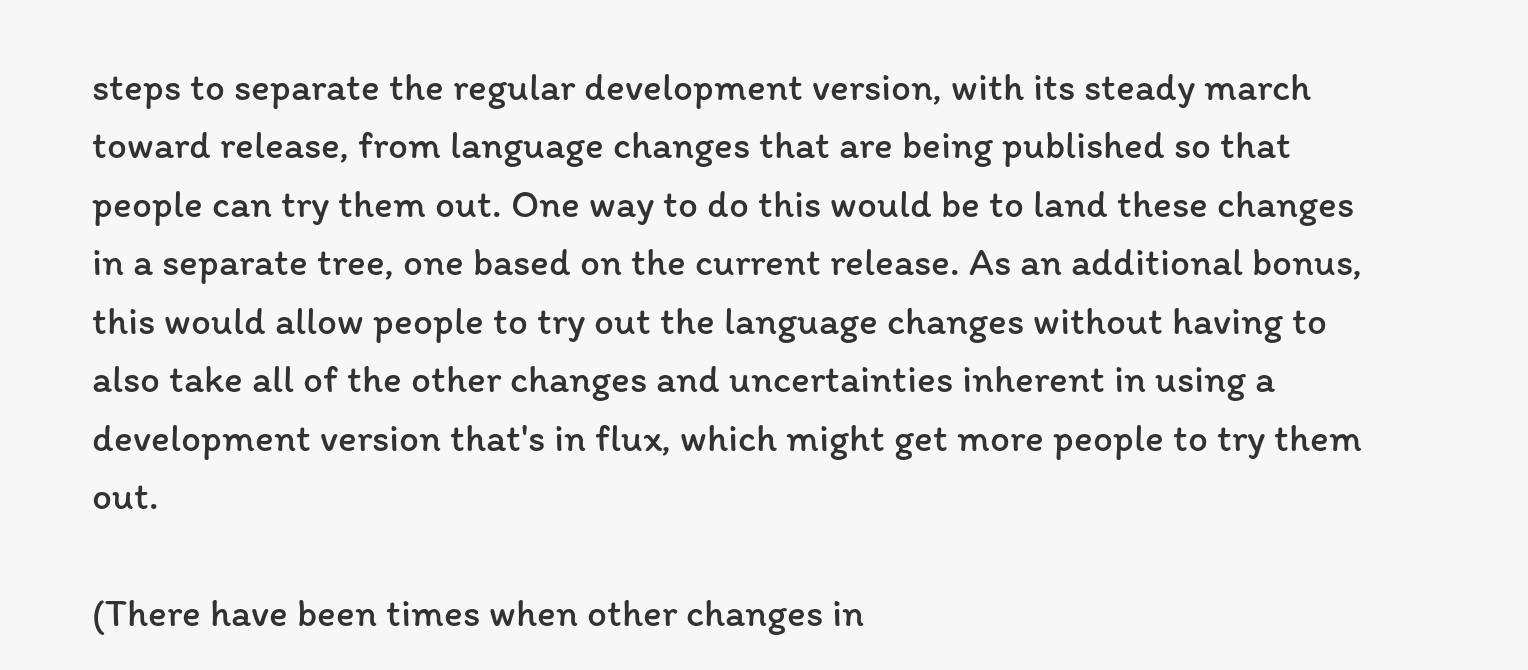steps to separate the regular development version, with its steady march toward release, from language changes that are being published so that people can try them out. One way to do this would be to land these changes in a separate tree, one based on the current release. As an additional bonus, this would allow people to try out the language changes without having to also take all of the other changes and uncertainties inherent in using a development version that's in flux, which might get more people to try them out.

(There have been times when other changes in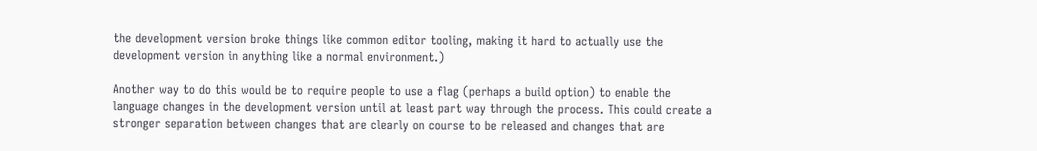the development version broke things like common editor tooling, making it hard to actually use the development version in anything like a normal environment.)

Another way to do this would be to require people to use a flag (perhaps a build option) to enable the language changes in the development version until at least part way through the process. This could create a stronger separation between changes that are clearly on course to be released and changes that are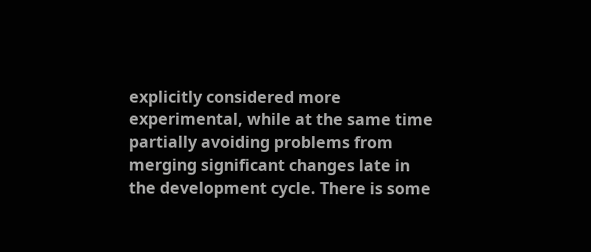explicitly considered more experimental, while at the same time partially avoiding problems from merging significant changes late in the development cycle. There is some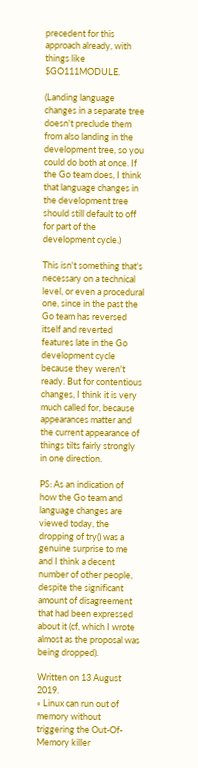precedent for this approach already, with things like $GO111MODULE.

(Landing language changes in a separate tree doesn't preclude them from also landing in the development tree, so you could do both at once. If the Go team does, I think that language changes in the development tree should still default to off for part of the development cycle.)

This isn't something that's necessary on a technical level, or even a procedural one, since in the past the Go team has reversed itself and reverted features late in the Go development cycle because they weren't ready. But for contentious changes, I think it is very much called for, because appearances matter and the current appearance of things tilts fairly strongly in one direction.

PS: As an indication of how the Go team and language changes are viewed today, the dropping of try() was a genuine surprise to me and I think a decent number of other people, despite the significant amount of disagreement that had been expressed about it (cf, which I wrote almost as the proposal was being dropped).

Written on 13 August 2019.
« Linux can run out of memory without triggering the Out-Of-Memory killer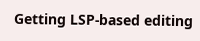Getting LSP-based editing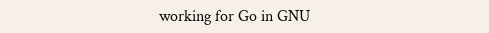working for Go in GNU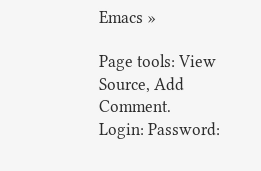Emacs »

Page tools: View Source, Add Comment.
Login: Password: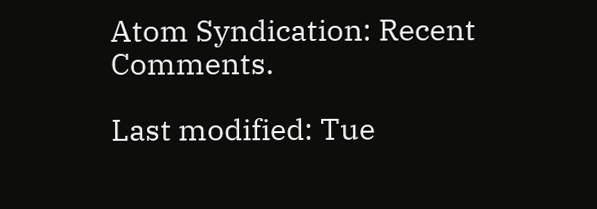Atom Syndication: Recent Comments.

Last modified: Tue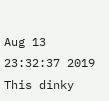Aug 13 23:32:37 2019
This dinky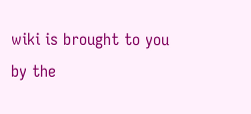wiki is brought to you by the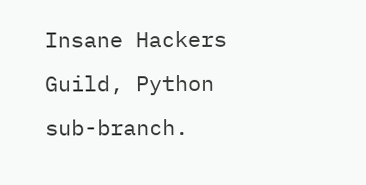Insane Hackers Guild, Python sub-branch.